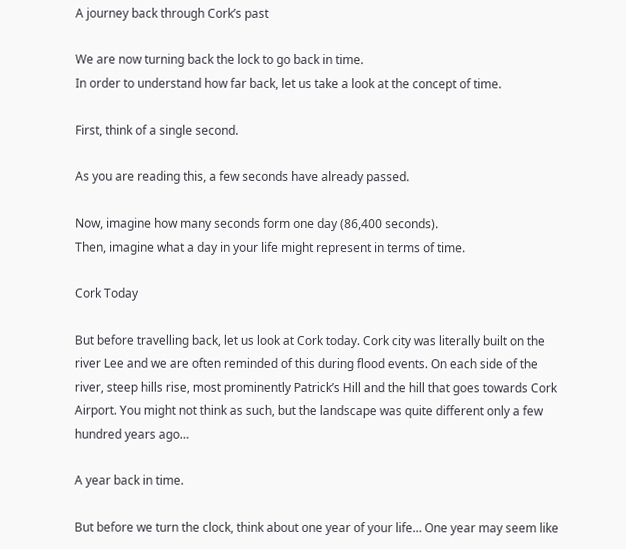A journey back through Cork’s past

We are now turning back the lock to go back in time.
In order to understand how far back, let us take a look at the concept of time.

First, think of a single second.

As you are reading this, a few seconds have already passed.

Now, imagine how many seconds form one day (86,400 seconds).
Then, imagine what a day in your life might represent in terms of time.

Cork Today

But before travelling back, let us look at Cork today. Cork city was literally built on the river Lee and we are often reminded of this during flood events. On each side of the river, steep hills rise, most prominently Patrick’s Hill and the hill that goes towards Cork Airport. You might not think as such, but the landscape was quite different only a few hundred years ago…

A year back in time.

But before we turn the clock, think about one year of your life… One year may seem like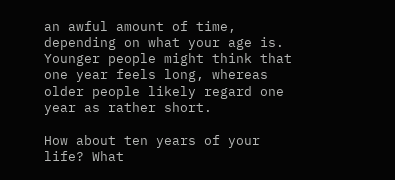an awful amount of time, depending on what your age is. Younger people might think that one year feels long, whereas older people likely regard one year as rather short.

How about ten years of your life? What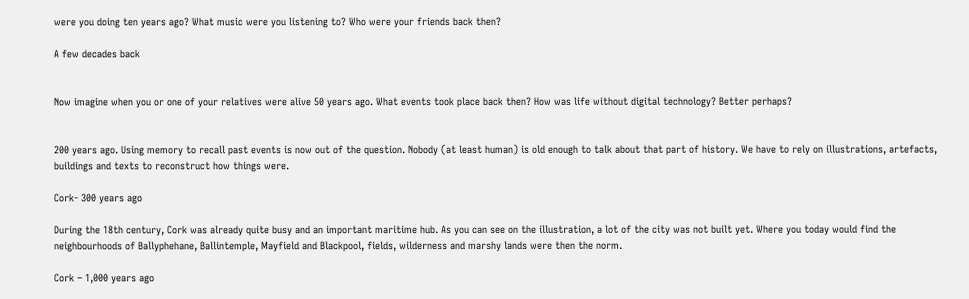were you doing ten years ago? What music were you listening to? Who were your friends back then?

A few decades back


Now imagine when you or one of your relatives were alive 50 years ago. What events took place back then? How was life without digital technology? Better perhaps?


200 years ago. Using memory to recall past events is now out of the question. Nobody (at least human) is old enough to talk about that part of history. We have to rely on illustrations, artefacts, buildings and texts to reconstruct how things were.

Cork- 300 years ago

During the 18th century, Cork was already quite busy and an important maritime hub. As you can see on the illustration, a lot of the city was not built yet. Where you today would find the neighbourhoods of Ballyphehane, Ballintemple, Mayfield and Blackpool, fields, wilderness and marshy lands were then the norm.

Cork – 1,000 years ago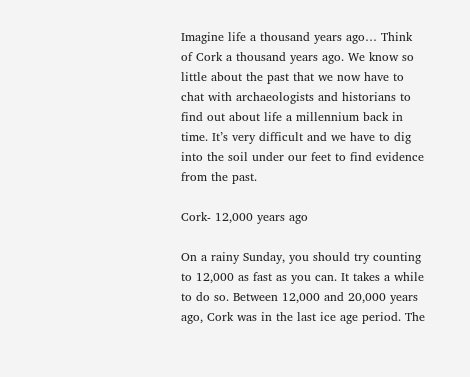Imagine life a thousand years ago… Think of Cork a thousand years ago. We know so little about the past that we now have to chat with archaeologists and historians to find out about life a millennium back in time. It’s very difficult and we have to dig into the soil under our feet to find evidence from the past.

Cork- 12,000 years ago

On a rainy Sunday, you should try counting to 12,000 as fast as you can. It takes a while to do so. Between 12,000 and 20,000 years ago, Cork was in the last ice age period. The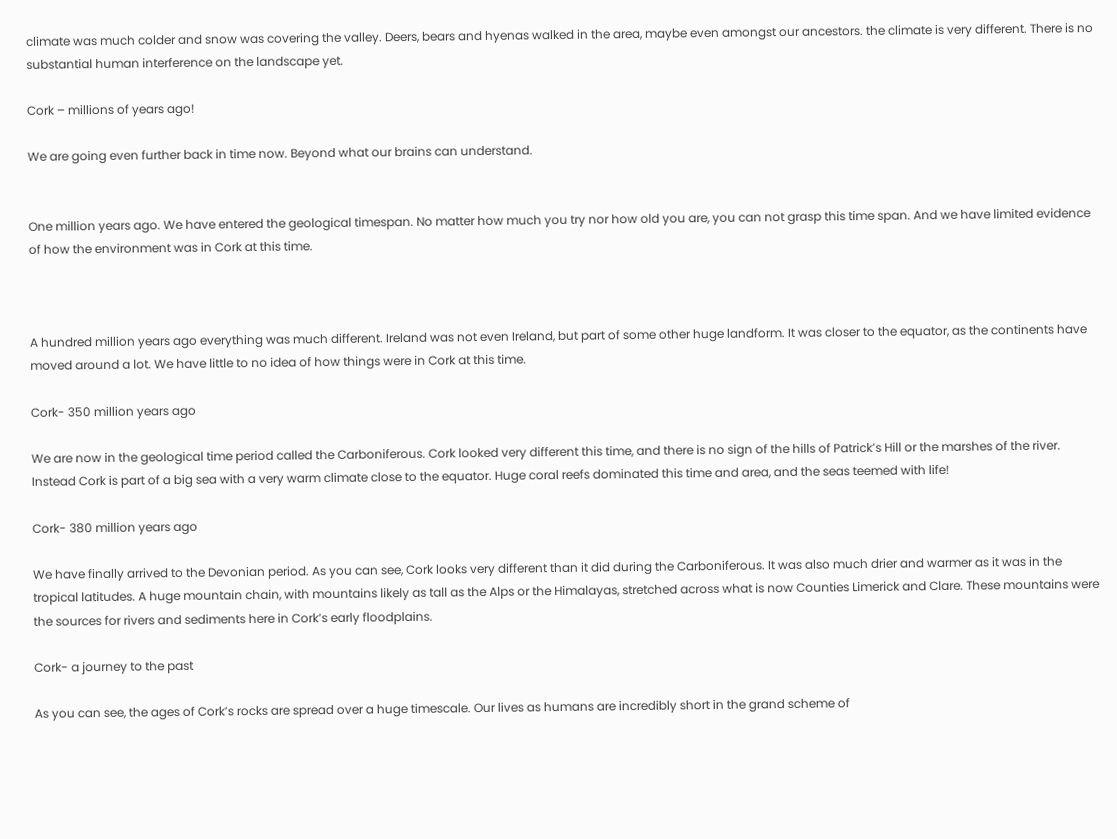climate was much colder and snow was covering the valley. Deers, bears and hyenas walked in the area, maybe even amongst our ancestors. the climate is very different. There is no substantial human interference on the landscape yet.

Cork – millions of years ago!

We are going even further back in time now. Beyond what our brains can understand.


One million years ago. We have entered the geological timespan. No matter how much you try nor how old you are, you can not grasp this time span. And we have limited evidence of how the environment was in Cork at this time.



A hundred million years ago everything was much different. Ireland was not even Ireland, but part of some other huge landform. It was closer to the equator, as the continents have moved around a lot. We have little to no idea of how things were in Cork at this time.

Cork- 350 million years ago

We are now in the geological time period called the Carboniferous. Cork looked very different this time, and there is no sign of the hills of Patrick’s Hill or the marshes of the river. Instead Cork is part of a big sea with a very warm climate close to the equator. Huge coral reefs dominated this time and area, and the seas teemed with life!

Cork- 380 million years ago

We have finally arrived to the Devonian period. As you can see, Cork looks very different than it did during the Carboniferous. It was also much drier and warmer as it was in the tropical latitudes. A huge mountain chain, with mountains likely as tall as the Alps or the Himalayas, stretched across what is now Counties Limerick and Clare. These mountains were the sources for rivers and sediments here in Cork’s early floodplains.

Cork- a journey to the past

As you can see, the ages of Cork’s rocks are spread over a huge timescale. Our lives as humans are incredibly short in the grand scheme of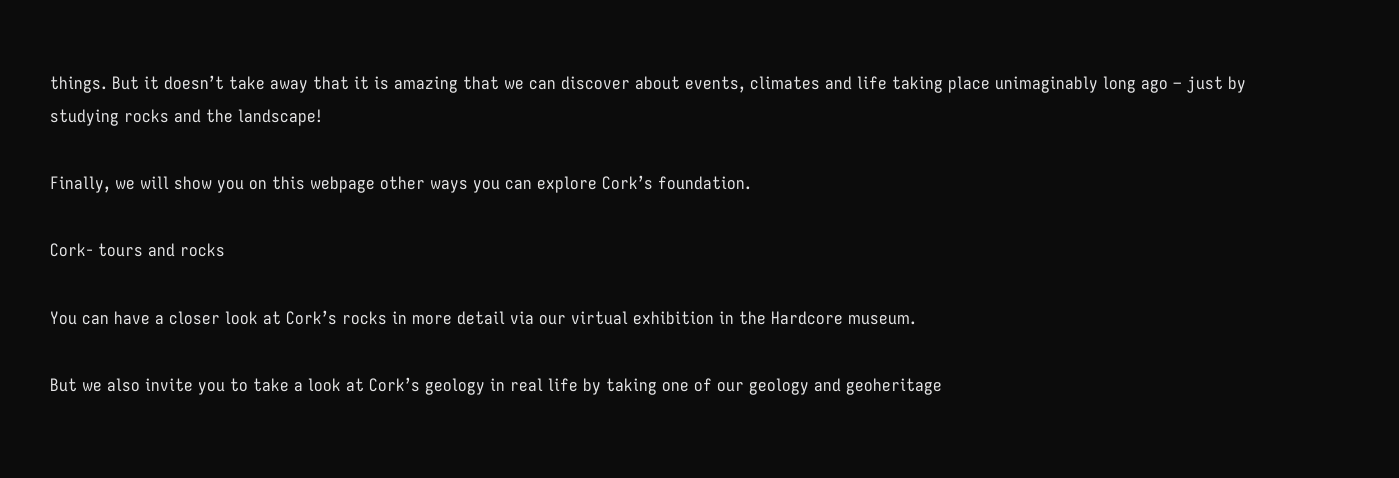things. But it doesn’t take away that it is amazing that we can discover about events, climates and life taking place unimaginably long ago – just by studying rocks and the landscape!

Finally, we will show you on this webpage other ways you can explore Cork’s foundation.

Cork- tours and rocks

You can have a closer look at Cork’s rocks in more detail via our virtual exhibition in the Hardcore museum.

But we also invite you to take a look at Cork’s geology in real life by taking one of our geology and geoheritage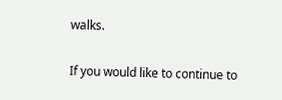walks.

If you would like to continue to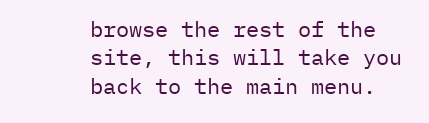browse the rest of the site, this will take you back to the main menu.